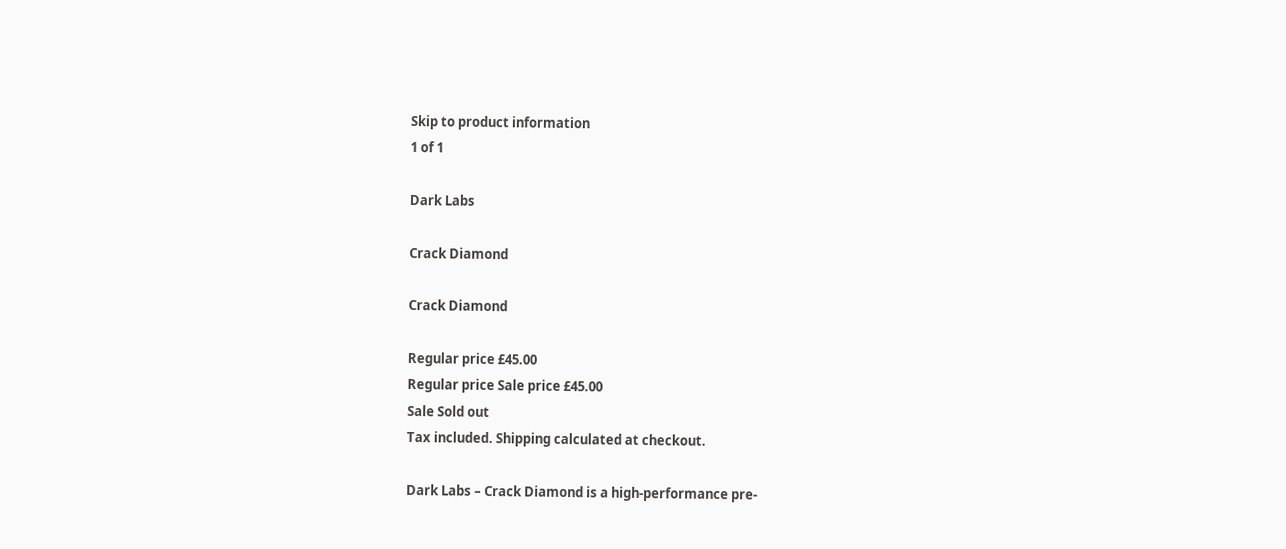Skip to product information
1 of 1

Dark Labs

Crack Diamond

Crack Diamond

Regular price £45.00
Regular price Sale price £45.00
Sale Sold out
Tax included. Shipping calculated at checkout.

Dark Labs – Crack Diamond is a high-performance pre-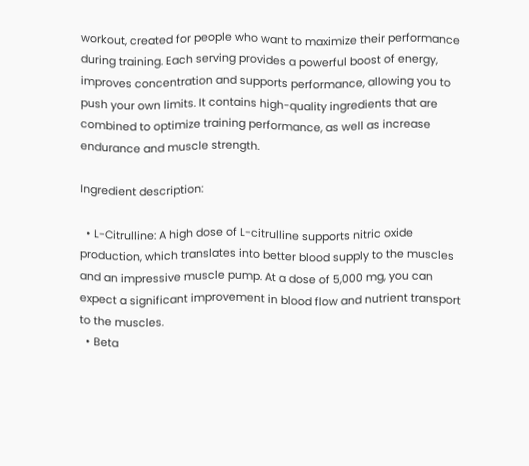workout, created for people who want to maximize their performance during training. Each serving provides a powerful boost of energy, improves concentration and supports performance, allowing you to push your own limits. It contains high-quality ingredients that are combined to optimize training performance, as well as increase endurance and muscle strength.

Ingredient description:

  • L-Citrulline: A high dose of L-citrulline supports nitric oxide production, which translates into better blood supply to the muscles and an impressive muscle pump. At a dose of 5,000 mg, you can expect a significant improvement in blood flow and nutrient transport to the muscles.
  • Beta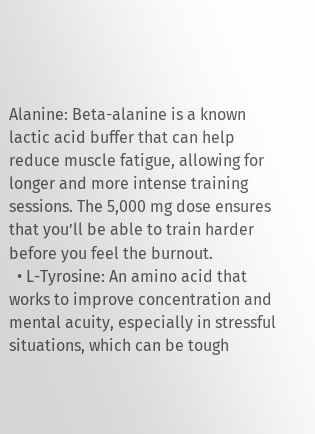Alanine: Beta-alanine is a known lactic acid buffer that can help reduce muscle fatigue, allowing for longer and more intense training sessions. The 5,000 mg dose ensures that you’ll be able to train harder before you feel the burnout.
  • L-Tyrosine: An amino acid that works to improve concentration and mental acuity, especially in stressful situations, which can be tough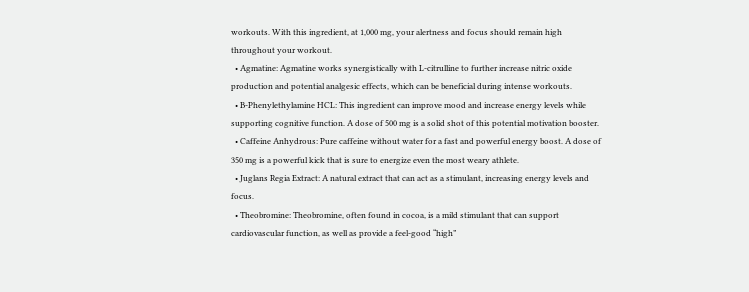workouts. With this ingredient, at 1,000 mg, your alertness and focus should remain high throughout your workout.
  • Agmatine: Agmatine works synergistically with L-citrulline to further increase nitric oxide production and potential analgesic effects, which can be beneficial during intense workouts.
  • B-Phenylethylamine HCL: This ingredient can improve mood and increase energy levels while supporting cognitive function. A dose of 500 mg is a solid shot of this potential motivation booster.
  • Caffeine Anhydrous: Pure caffeine without water for a fast and powerful energy boost. A dose of 350 mg is a powerful kick that is sure to energize even the most weary athlete.
  • Juglans Regia Extract: A natural extract that can act as a stimulant, increasing energy levels and focus.
  • Theobromine: Theobromine, often found in cocoa, is a mild stimulant that can support cardiovascular function, as well as provide a feel-good “high”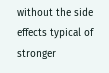without the side effects typical of stronger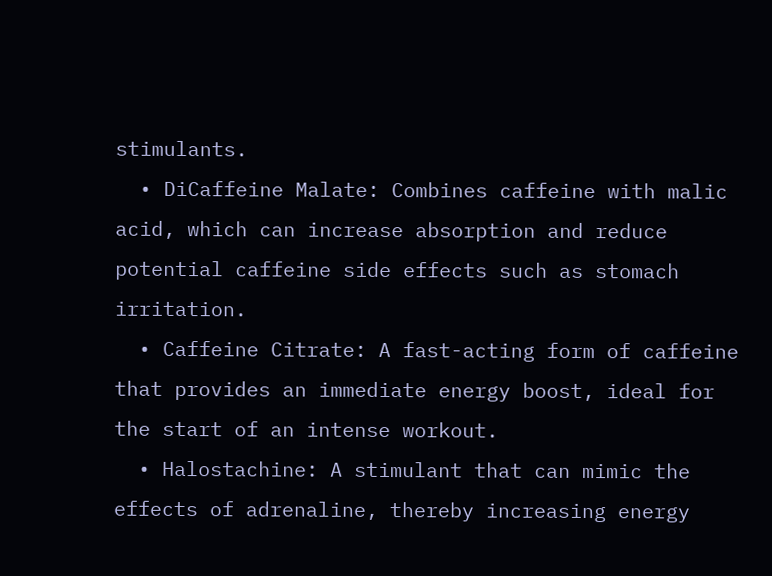stimulants.
  • DiCaffeine Malate: Combines caffeine with malic acid, which can increase absorption and reduce potential caffeine side effects such as stomach irritation.
  • Caffeine Citrate: A fast-acting form of caffeine that provides an immediate energy boost, ideal for the start of an intense workout.
  • Halostachine: A stimulant that can mimic the effects of adrenaline, thereby increasing energy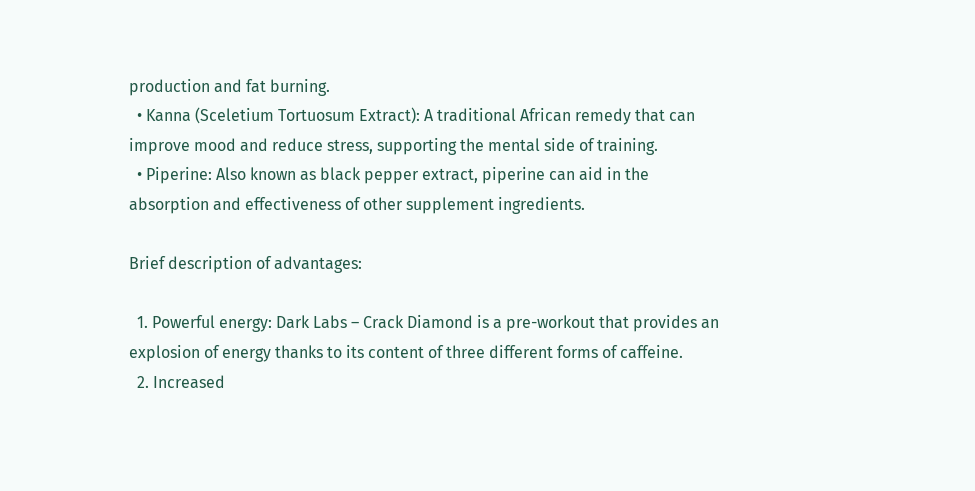production and fat burning.
  • Kanna (Sceletium Tortuosum Extract): A traditional African remedy that can improve mood and reduce stress, supporting the mental side of training.
  • Piperine: Also known as black pepper extract, piperine can aid in the absorption and effectiveness of other supplement ingredients.

Brief description of advantages:

  1. Powerful energy: Dark Labs – Crack Diamond is a pre-workout that provides an explosion of energy thanks to its content of three different forms of caffeine.
  2. Increased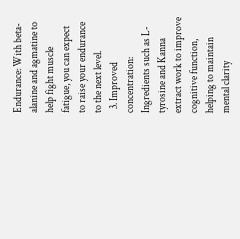Endurance: With beta-alanine and agmatine to help fight muscle fatigue, you can expect to raise your endurance to the next level.
  3. Improved concentration: Ingredients such as L-tyrosine and Kanna extract work to improve cognitive function, helping to maintain mental clarity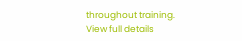throughout training.
View full details